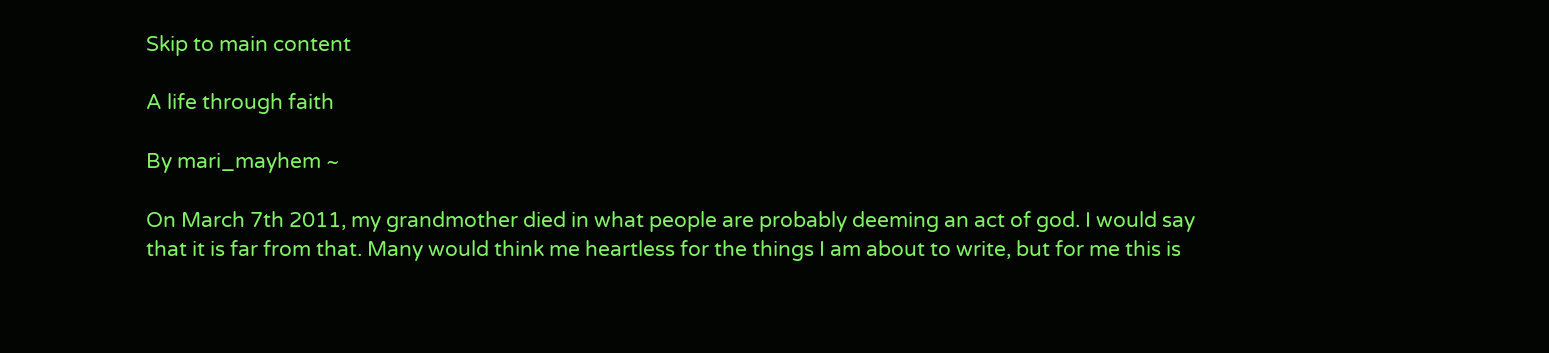Skip to main content

A life through faith

By mari_mayhem ~

On March 7th 2011, my grandmother died in what people are probably deeming an act of god. I would say that it is far from that. Many would think me heartless for the things I am about to write, but for me this is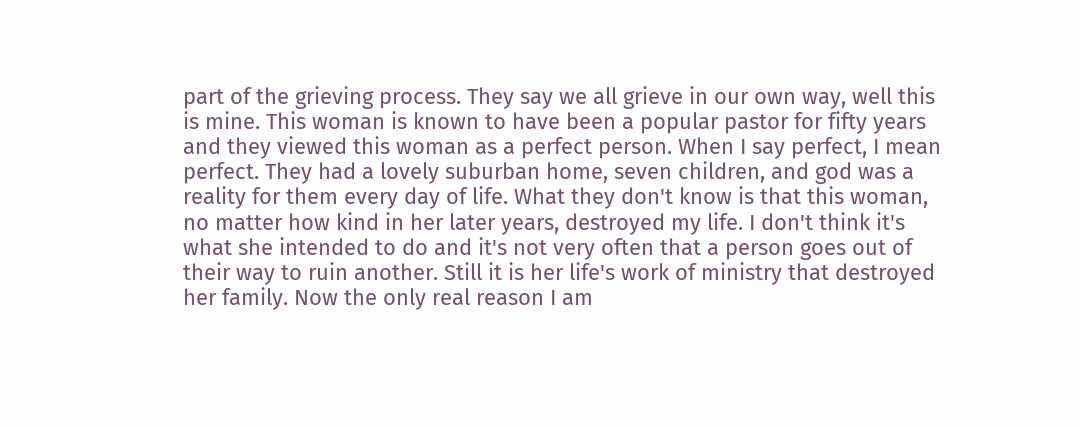part of the grieving process. They say we all grieve in our own way, well this is mine. This woman is known to have been a popular pastor for fifty years and they viewed this woman as a perfect person. When I say perfect, I mean perfect. They had a lovely suburban home, seven children, and god was a reality for them every day of life. What they don't know is that this woman, no matter how kind in her later years, destroyed my life. I don't think it's what she intended to do and it's not very often that a person goes out of their way to ruin another. Still it is her life's work of ministry that destroyed her family. Now the only real reason I am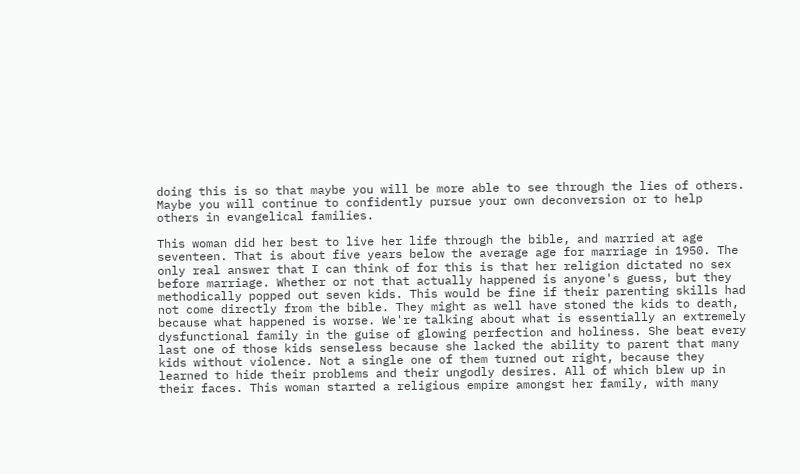doing this is so that maybe you will be more able to see through the lies of others. Maybe you will continue to confidently pursue your own deconversion or to help others in evangelical families.

This woman did her best to live her life through the bible, and married at age seventeen. That is about five years below the average age for marriage in 1950. The only real answer that I can think of for this is that her religion dictated no sex before marriage. Whether or not that actually happened is anyone's guess, but they methodically popped out seven kids. This would be fine if their parenting skills had not come directly from the bible. They might as well have stoned the kids to death, because what happened is worse. We're talking about what is essentially an extremely dysfunctional family in the guise of glowing perfection and holiness. She beat every last one of those kids senseless because she lacked the ability to parent that many kids without violence. Not a single one of them turned out right, because they learned to hide their problems and their ungodly desires. All of which blew up in their faces. This woman started a religious empire amongst her family, with many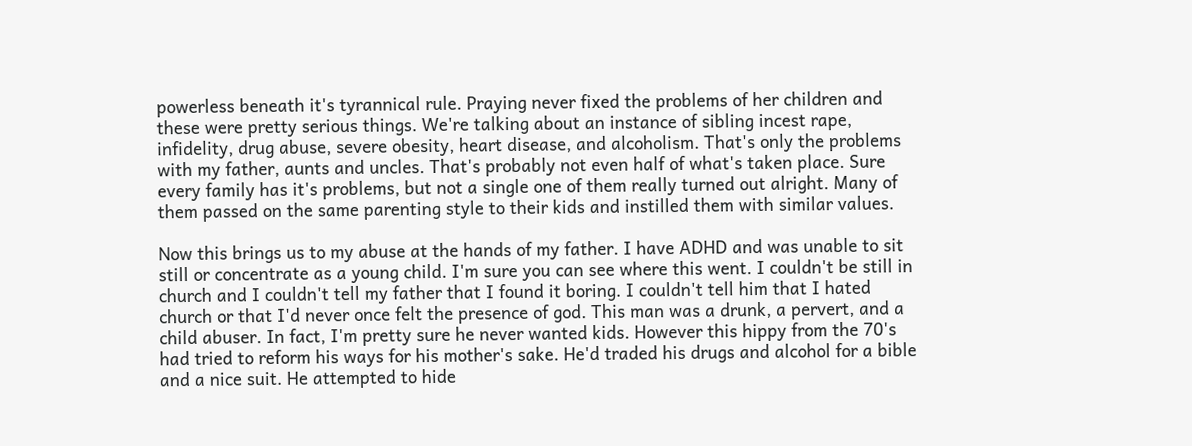powerless beneath it's tyrannical rule. Praying never fixed the problems of her children and these were pretty serious things. We're talking about an instance of sibling incest rape, infidelity, drug abuse, severe obesity, heart disease, and alcoholism. That's only the problems with my father, aunts and uncles. That's probably not even half of what's taken place. Sure every family has it's problems, but not a single one of them really turned out alright. Many of them passed on the same parenting style to their kids and instilled them with similar values.

Now this brings us to my abuse at the hands of my father. I have ADHD and was unable to sit still or concentrate as a young child. I'm sure you can see where this went. I couldn't be still in church and I couldn't tell my father that I found it boring. I couldn't tell him that I hated church or that I'd never once felt the presence of god. This man was a drunk, a pervert, and a child abuser. In fact, I'm pretty sure he never wanted kids. However this hippy from the 70's had tried to reform his ways for his mother's sake. He'd traded his drugs and alcohol for a bible and a nice suit. He attempted to hide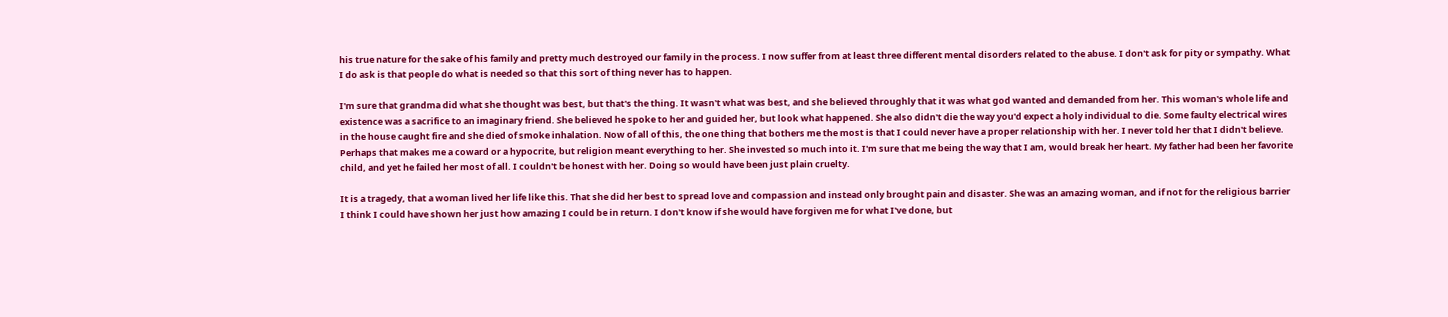his true nature for the sake of his family and pretty much destroyed our family in the process. I now suffer from at least three different mental disorders related to the abuse. I don't ask for pity or sympathy. What I do ask is that people do what is needed so that this sort of thing never has to happen.

I'm sure that grandma did what she thought was best, but that's the thing. It wasn't what was best, and she believed throughly that it was what god wanted and demanded from her. This woman's whole life and existence was a sacrifice to an imaginary friend. She believed he spoke to her and guided her, but look what happened. She also didn't die the way you'd expect a holy individual to die. Some faulty electrical wires in the house caught fire and she died of smoke inhalation. Now of all of this, the one thing that bothers me the most is that I could never have a proper relationship with her. I never told her that I didn't believe. Perhaps that makes me a coward or a hypocrite, but religion meant everything to her. She invested so much into it. I'm sure that me being the way that I am, would break her heart. My father had been her favorite child, and yet he failed her most of all. I couldn't be honest with her. Doing so would have been just plain cruelty.

It is a tragedy, that a woman lived her life like this. That she did her best to spread love and compassion and instead only brought pain and disaster. She was an amazing woman, and if not for the religious barrier I think I could have shown her just how amazing I could be in return. I don't know if she would have forgiven me for what I've done, but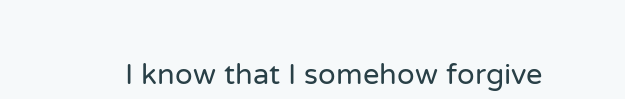I know that I somehow forgive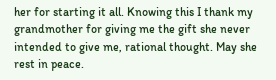her for starting it all. Knowing this I thank my grandmother for giving me the gift she never intended to give me, rational thought. May she rest in peace.